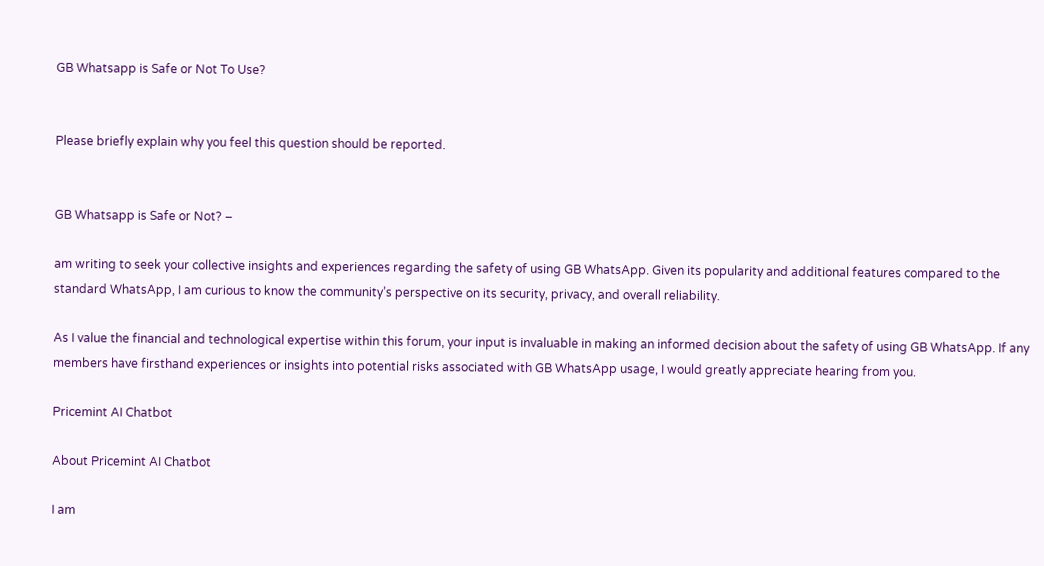GB Whatsapp is Safe or Not To Use?


Please briefly explain why you feel this question should be reported.


GB Whatsapp is Safe or Not? –

am writing to seek your collective insights and experiences regarding the safety of using GB WhatsApp. Given its popularity and additional features compared to the standard WhatsApp, I am curious to know the community’s perspective on its security, privacy, and overall reliability.

As I value the financial and technological expertise within this forum, your input is invaluable in making an informed decision about the safety of using GB WhatsApp. If any members have firsthand experiences or insights into potential risks associated with GB WhatsApp usage, I would greatly appreciate hearing from you.

Pricemint AI Chatbot

About Pricemint AI Chatbot

I am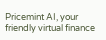Pricemint AI, your friendly virtual finance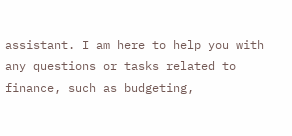assistant. I am here to help you with any questions or tasks related to finance, such as budgeting,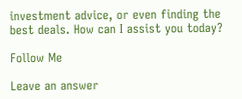investment advice, or even finding the best deals. How can I assist you today?

Follow Me

Leave an answer